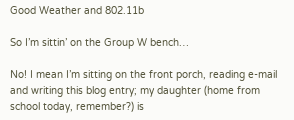Good Weather and 802.11b

So I’m sittin’ on the Group W bench…

No! I mean I’m sitting on the front porch, reading e-mail and writing this blog entry; my daughter (home from school today, remember?) is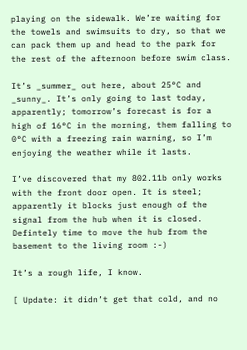playing on the sidewalk. We’re waiting for the towels and swimsuits to dry, so that we can pack them up and head to the park for the rest of the afternoon before swim class.

It’s _summer_ out here, about 25°C and _sunny_. It’s only going to last today, apparently; tomorrow’s forecast is for a high of 16°C in the morning, them falling to 0°C with a freezing rain warning, so I’m enjoying the weather while it lasts.

I’ve discovered that my 802.11b only works with the front door open. It is steel; apparently it blocks just enough of the signal from the hub when it is closed. Defintely time to move the hub from the basement to the living room :-)

It’s a rough life, I know.

[ Update: it didn’t get that cold, and no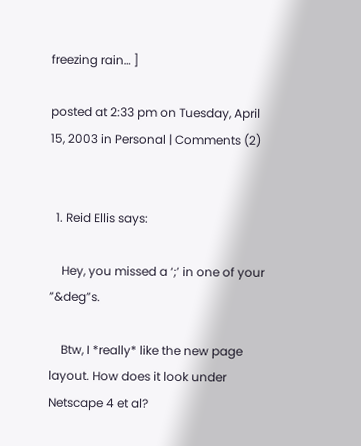freezing rain… ]

posted at 2:33 pm on Tuesday, April 15, 2003 in Personal | Comments (2)


  1. Reid Ellis says:

    Hey, you missed a ‘;’ in one of your ”&deg”s.

    Btw, I *really* like the new page layout. How does it look under Netscape 4 et al?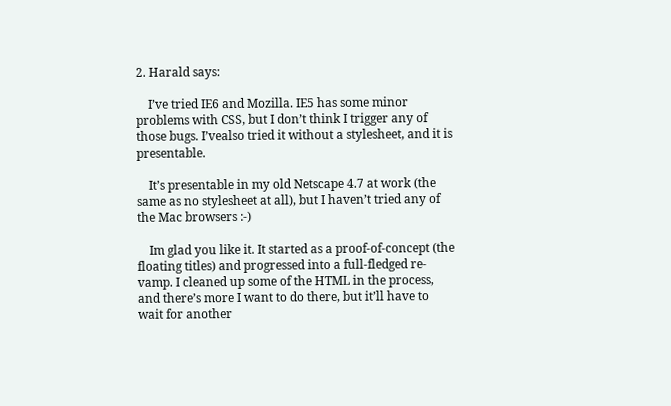2. Harald says:

    I’ve tried IE6 and Mozilla. IE5 has some minor problems with CSS, but I don’t think I trigger any of those bugs. I’vealso tried it without a stylesheet, and it is presentable.

    It’s presentable in my old Netscape 4.7 at work (the same as no stylesheet at all), but I haven’t tried any of the Mac browsers :-)

    Im glad you like it. It started as a proof-of-concept (the floating titles) and progressed into a full-fledged re-vamp. I cleaned up some of the HTML in the process, and there’s more I want to do there, but it’ll have to wait for another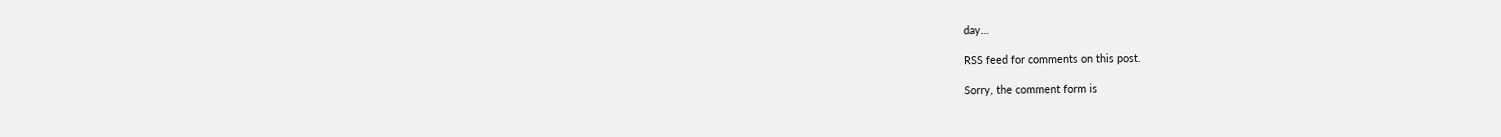day…

RSS feed for comments on this post.

Sorry, the comment form is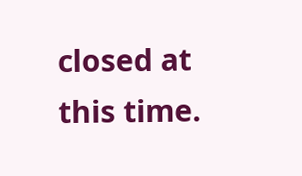closed at this time.